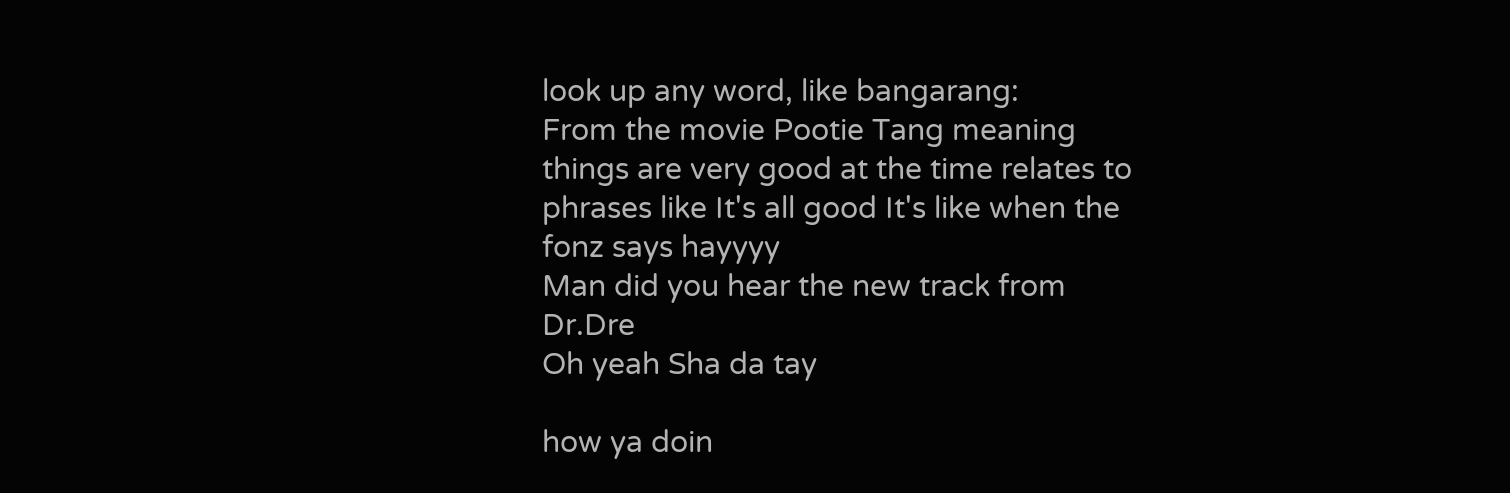look up any word, like bangarang:
From the movie Pootie Tang meaning things are very good at the time relates to phrases like It's all good It's like when the fonz says hayyyy
Man did you hear the new track from Dr.Dre
Oh yeah Sha da tay

how ya doin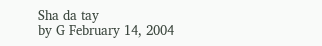Sha da tay
by G February 14, 2004